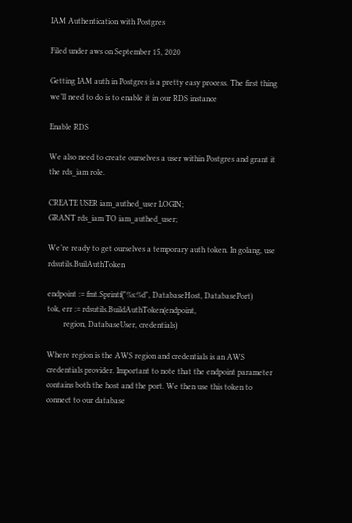IAM Authentication with Postgres

Filed under aws on September 15, 2020

Getting IAM auth in Postgres is a pretty easy process. The first thing we’ll need to do is to enable it in our RDS instance

Enable RDS

We also need to create ourselves a user within Postgres and grant it the rds_iam role.

CREATE USER iam_authed_user LOGIN;
GRANT rds_iam TO iam_authed_user;

We’re ready to get ourselves a temporary auth token. In golang, use rdsutils.BuilAuthToken

endpoint := fmt.Sprintf("%s:%d", DatabaseHost, DatabasePort)
tok, err := rdsutils.BuildAuthToken(endpoint,
        region, DatabaseUser, credentials)

Where region is the AWS region and credentials is an AWS credentials provider. Important to note that the endpoint parameter contains both the host and the port. We then use this token to connect to our database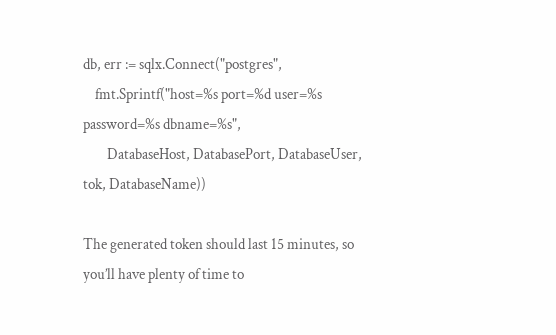db, err := sqlx.Connect("postgres",
    fmt.Sprintf("host=%s port=%d user=%s password=%s dbname=%s",
        DatabaseHost, DatabasePort, DatabaseUser, tok, DatabaseName))

The generated token should last 15 minutes, so you’ll have plenty of time to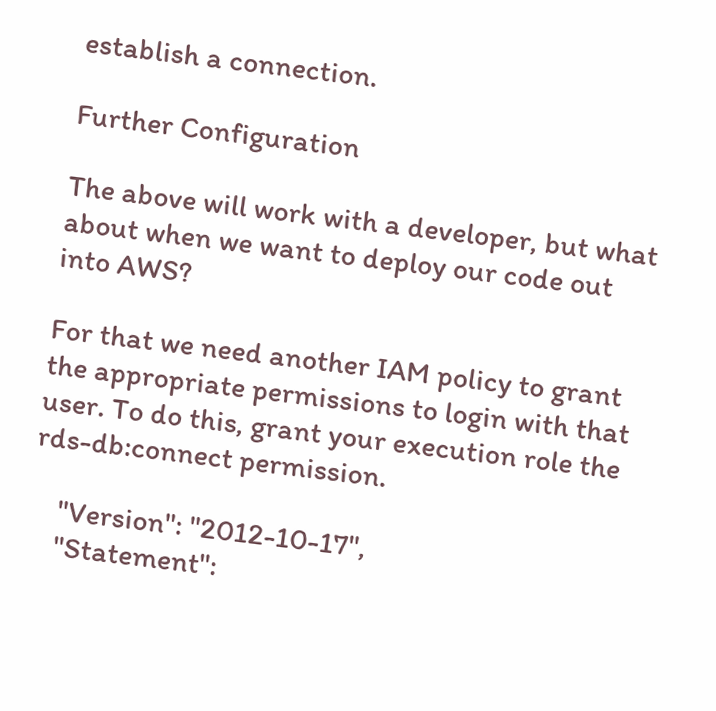establish a connection.

Further Configuration

The above will work with a developer, but what about when we want to deploy our code out into AWS?

For that we need another IAM policy to grant the appropriate permissions to login with that user. To do this, grant your execution role the rds-db:connect permission.

    "Version": "2012-10-17",
    "Statement":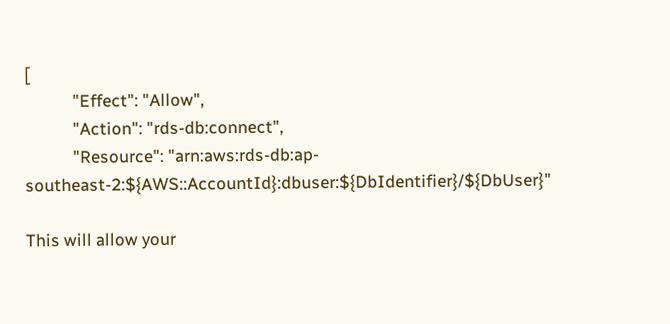[
            "Effect": "Allow",
            "Action": "rds-db:connect",
            "Resource": "arn:aws:rds-db:ap-southeast-2:${AWS::AccountId}:dbuser:${DbIdentifier}/${DbUser}"

This will allow your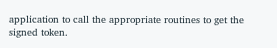application to call the appropriate routines to get the signed token.